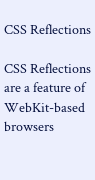CSS Reflections

CSS Reflections are a feature of WebKit-based browsers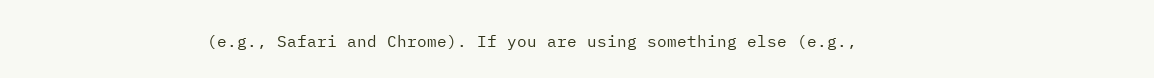(e.g., Safari and Chrome). If you are using something else (e.g.,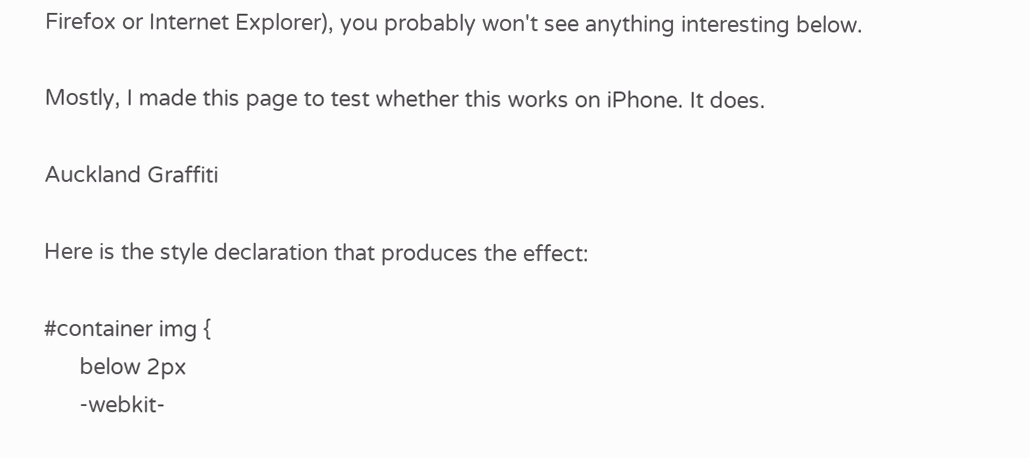Firefox or Internet Explorer), you probably won't see anything interesting below.

Mostly, I made this page to test whether this works on iPhone. It does.

Auckland Graffiti

Here is the style declaration that produces the effect:

#container img {
      below 2px
      -webkit-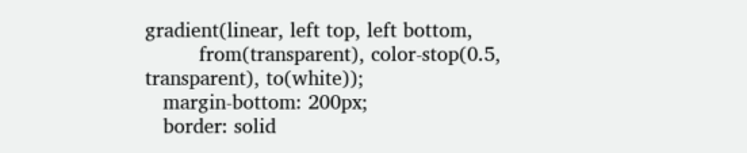gradient(linear, left top, left bottom,
         from(transparent), color-stop(0.5, transparent), to(white));
   margin-bottom: 200px;
   border: solid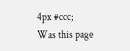4px #ccc;
Was this page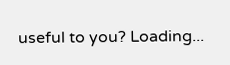useful to you? Loading...